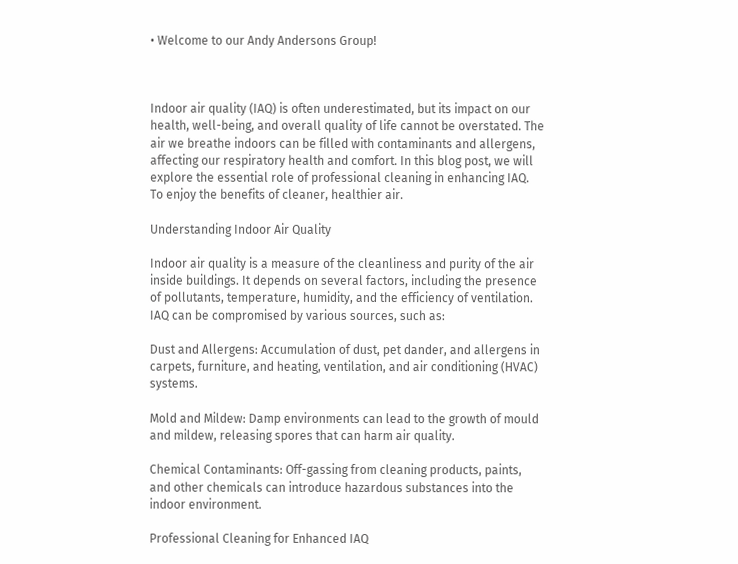• Welcome to our Andy Andersons Group!



Indoor air quality (IAQ) is often underestimated, but its impact on our health, well-being, and overall quality of life cannot be overstated. The air we breathe indoors can be filled with contaminants and allergens, affecting our respiratory health and comfort. In this blog post, we will explore the essential role of professional cleaning in enhancing IAQ. To enjoy the benefits of cleaner, healthier air.

Understanding Indoor Air Quality

Indoor air quality is a measure of the cleanliness and purity of the air inside buildings. It depends on several factors, including the presence of pollutants, temperature, humidity, and the efficiency of ventilation. IAQ can be compromised by various sources, such as:

Dust and Allergens: Accumulation of dust, pet dander, and allergens in carpets, furniture, and heating, ventilation, and air conditioning (HVAC) systems.

Mold and Mildew: Damp environments can lead to the growth of mould and mildew, releasing spores that can harm air quality.

Chemical Contaminants: Off-gassing from cleaning products, paints, and other chemicals can introduce hazardous substances into the indoor environment.

Professional Cleaning for Enhanced IAQ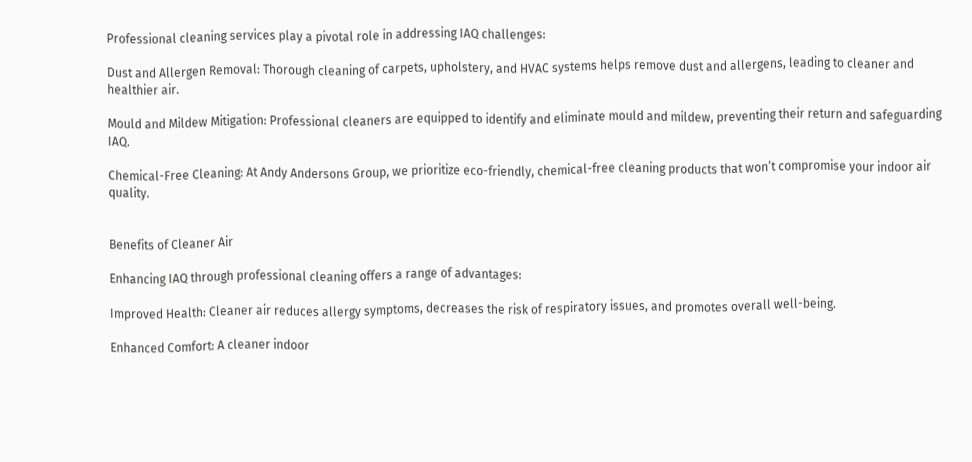Professional cleaning services play a pivotal role in addressing IAQ challenges:

Dust and Allergen Removal: Thorough cleaning of carpets, upholstery, and HVAC systems helps remove dust and allergens, leading to cleaner and healthier air.

Mould and Mildew Mitigation: Professional cleaners are equipped to identify and eliminate mould and mildew, preventing their return and safeguarding IAQ.

Chemical-Free Cleaning: At Andy Andersons Group, we prioritize eco-friendly, chemical-free cleaning products that won’t compromise your indoor air quality.


Benefits of Cleaner Air

Enhancing IAQ through professional cleaning offers a range of advantages:

Improved Health: Cleaner air reduces allergy symptoms, decreases the risk of respiratory issues, and promotes overall well-being.

Enhanced Comfort: A cleaner indoor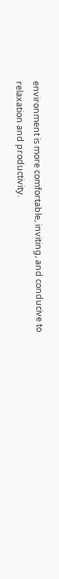environment is more comfortable, inviting, and conducive to relaxation and productivity.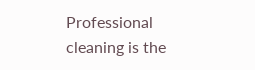Professional cleaning is the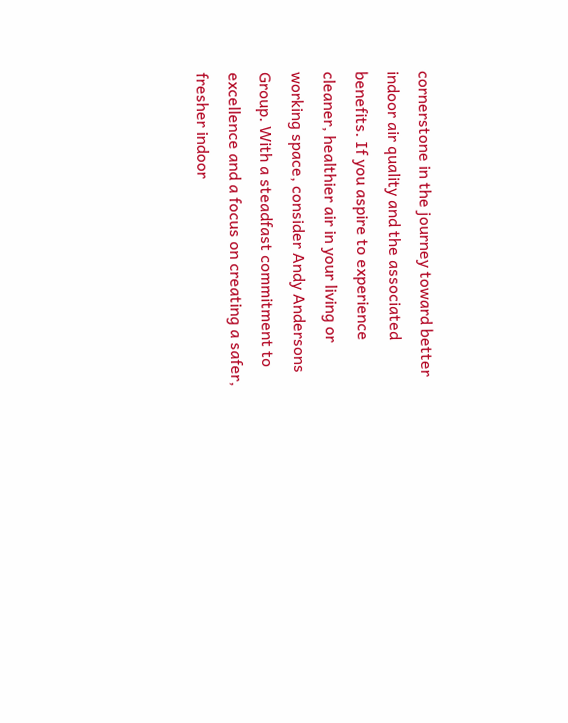cornerstone in the journey toward better indoor air quality and the associated benefits. If you aspire to experience cleaner, healthier air in your living or working space, consider Andy Andersons Group. With a steadfast commitment to excellence and a focus on creating a safer, fresher indoor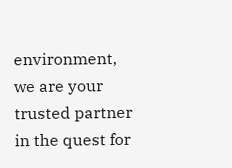environment, we are your trusted partner in the quest for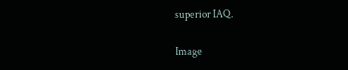superior IAQ.

Image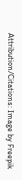Attribution/Citations: Image by Freepik